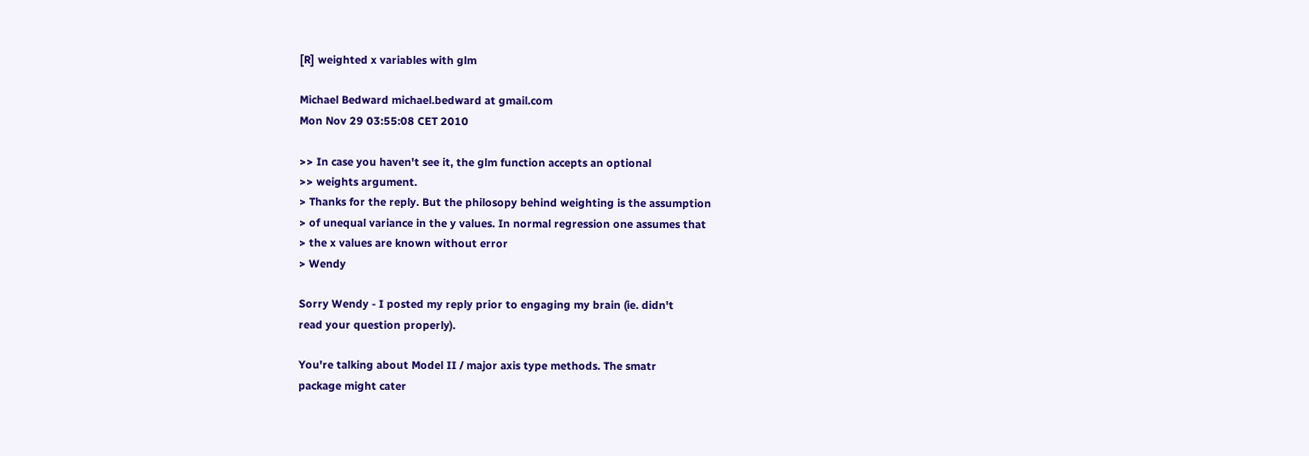[R] weighted x variables with glm

Michael Bedward michael.bedward at gmail.com
Mon Nov 29 03:55:08 CET 2010

>> In case you haven't see it, the glm function accepts an optional
>> weights argument.
> Thanks for the reply. But the philosopy behind weighting is the assumption
> of unequal variance in the y values. In normal regression one assumes that
> the x values are known without error
> Wendy

Sorry Wendy - I posted my reply prior to engaging my brain (ie. didn't
read your question properly).

You're talking about Model II / major axis type methods. The smatr
package might cater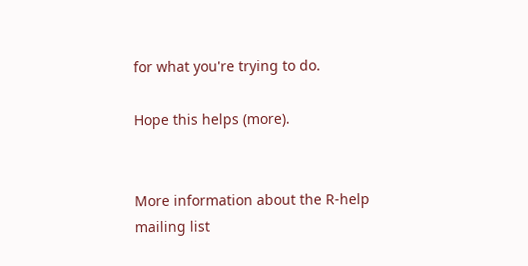for what you're trying to do.

Hope this helps (more).


More information about the R-help mailing list